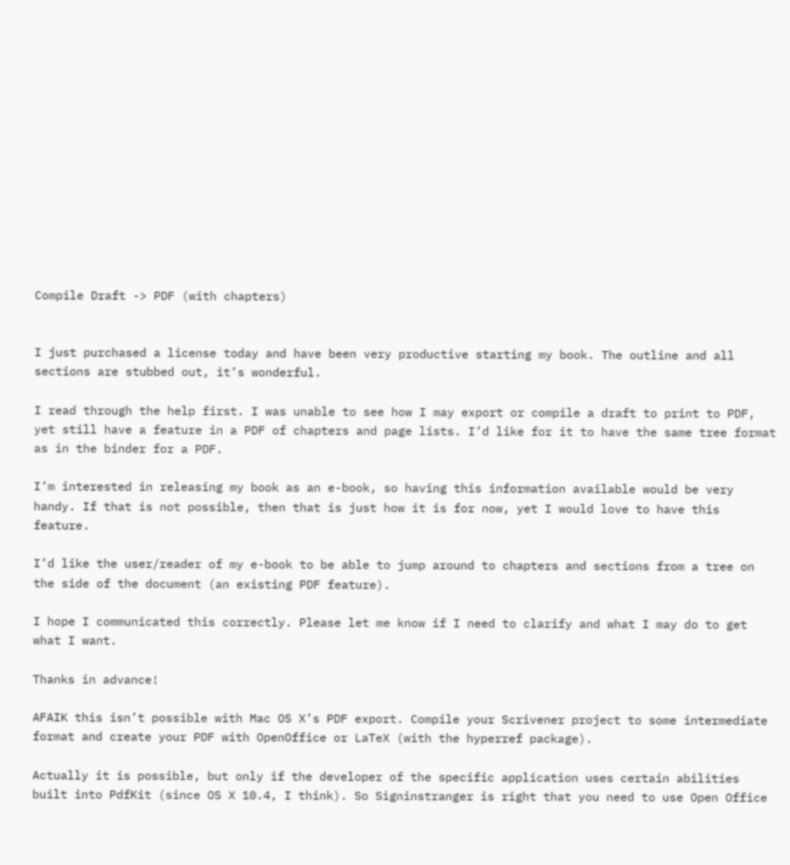Compile Draft -> PDF (with chapters)


I just purchased a license today and have been very productive starting my book. The outline and all sections are stubbed out, it’s wonderful.

I read through the help first. I was unable to see how I may export or compile a draft to print to PDF, yet still have a feature in a PDF of chapters and page lists. I’d like for it to have the same tree format as in the binder for a PDF.

I’m interested in releasing my book as an e-book, so having this information available would be very handy. If that is not possible, then that is just how it is for now, yet I would love to have this feature.

I’d like the user/reader of my e-book to be able to jump around to chapters and sections from a tree on the side of the document (an existing PDF feature).

I hope I communicated this correctly. Please let me know if I need to clarify and what I may do to get what I want.

Thanks in advance!

AFAIK this isn’t possible with Mac OS X’s PDF export. Compile your Scrivener project to some intermediate format and create your PDF with OpenOffice or LaTeX (with the hyperref package).

Actually it is possible, but only if the developer of the specific application uses certain abilities built into PdfKit (since OS X 10.4, I think). So Signinstranger is right that you need to use Open Office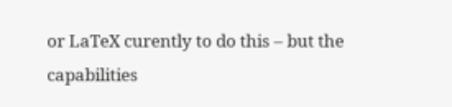or LaTeX curently to do this – but the capabilities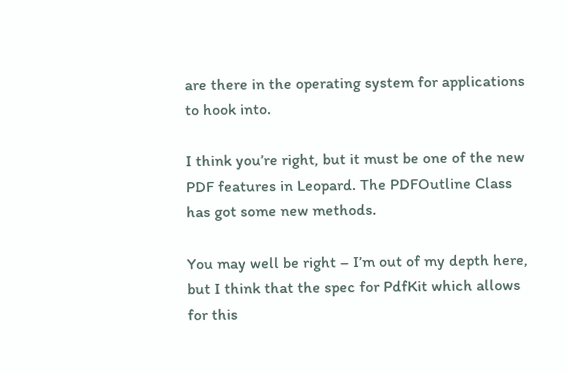are there in the operating system for applications to hook into.

I think you’re right, but it must be one of the new PDF features in Leopard. The PDFOutline Class has got some new methods.

You may well be right – I’m out of my depth here, but I think that the spec for PdfKit which allows for this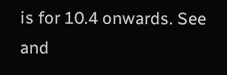is for 10.4 onwards. See and